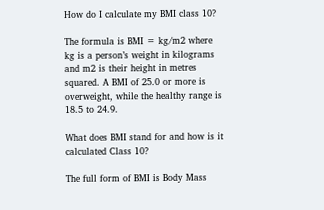How do I calculate my BMI class 10?

The formula is BMI = kg/m2 where kg is a person’s weight in kilograms and m2 is their height in metres squared. A BMI of 25.0 or more is overweight, while the healthy range is 18.5 to 24.9.

What does BMI stand for and how is it calculated Class 10?

The full form of BMI is Body Mass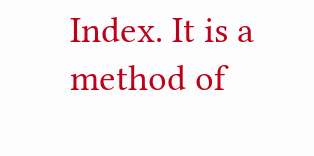Index. It is a method of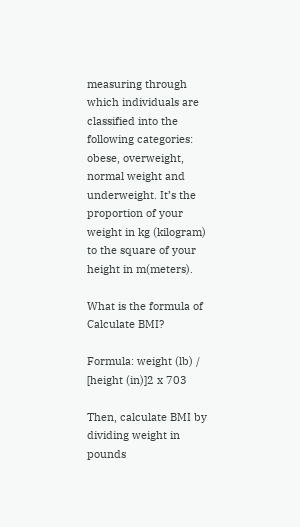measuring through which individuals are classified into the following categories: obese, overweight, normal weight and underweight. It’s the proportion of your weight in kg (kilogram) to the square of your height in m(meters).

What is the formula of Calculate BMI?

Formula: weight (lb) / [height (in)]2 x 703

Then, calculate BMI by dividing weight in pounds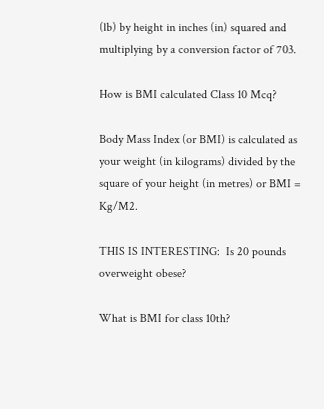(lb) by height in inches (in) squared and multiplying by a conversion factor of 703.

How is BMI calculated Class 10 Mcq?

Body Mass Index (or BMI) is calculated as your weight (in kilograms) divided by the square of your height (in metres) or BMI = Kg/M2.

THIS IS INTERESTING:  Is 20 pounds overweight obese?

What is BMI for class 10th?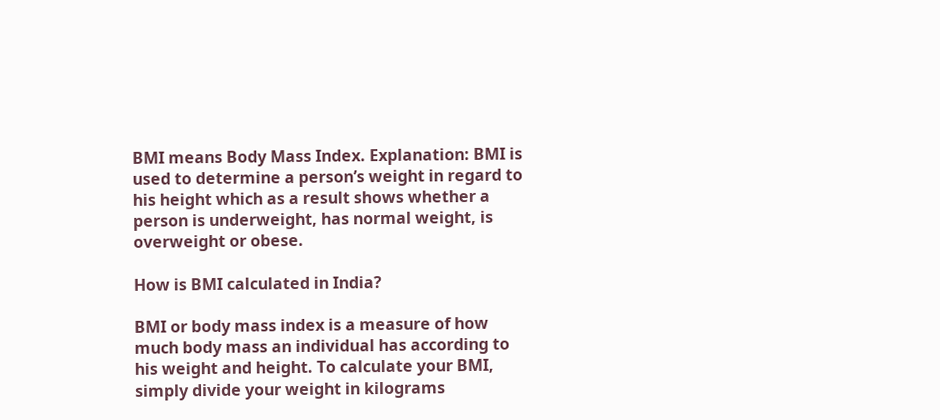BMI means Body Mass Index. Explanation: BMI is used to determine a person’s weight in regard to his height which as a result shows whether a person is underweight, has normal weight, is overweight or obese.

How is BMI calculated in India?

BMI or body mass index is a measure of how much body mass an individual has according to his weight and height. To calculate your BMI, simply divide your weight in kilograms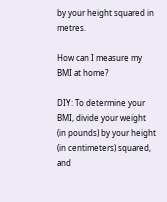by your height squared in metres.

How can I measure my BMI at home?

DIY: To determine your BMI, divide your weight (in pounds) by your height (in centimeters) squared, and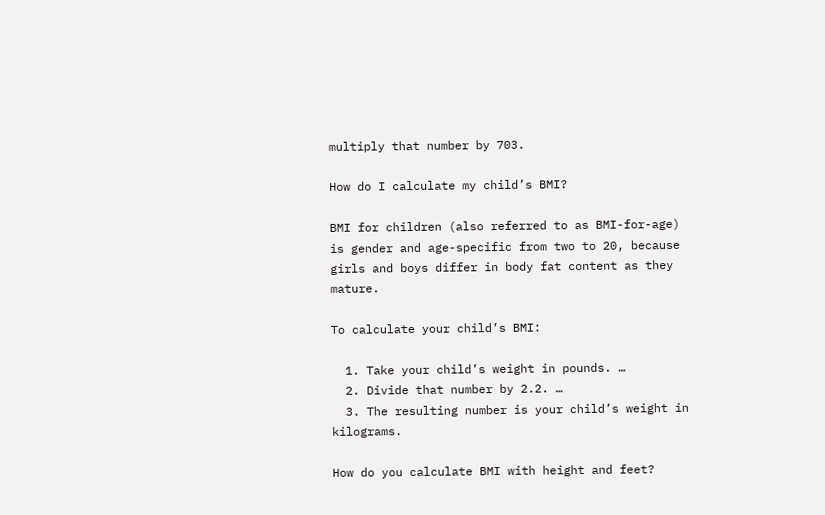multiply that number by 703.

How do I calculate my child’s BMI?

BMI for children (also referred to as BMI-for-age) is gender and age-specific from two to 20, because girls and boys differ in body fat content as they mature.

To calculate your child’s BMI:

  1. Take your child’s weight in pounds. …
  2. Divide that number by 2.2. …
  3. The resulting number is your child’s weight in kilograms.

How do you calculate BMI with height and feet?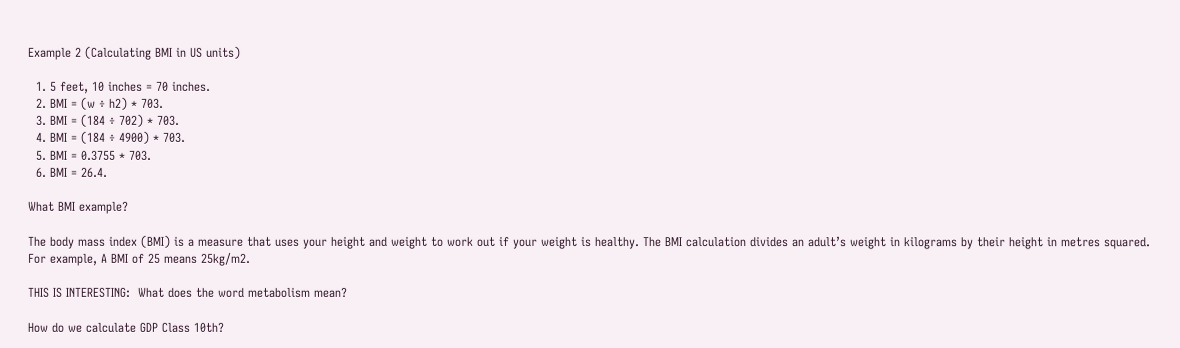Example 2 (Calculating BMI in US units)

  1. 5 feet, 10 inches = 70 inches.
  2. BMI = (w ÷ h2) * 703.
  3. BMI = (184 ÷ 702) * 703.
  4. BMI = (184 ÷ 4900) * 703.
  5. BMI = 0.3755 * 703.
  6. BMI = 26.4.

What BMI example?

The body mass index (BMI) is a measure that uses your height and weight to work out if your weight is healthy. The BMI calculation divides an adult’s weight in kilograms by their height in metres squared. For example, A BMI of 25 means 25kg/m2.

THIS IS INTERESTING:  What does the word metabolism mean?

How do we calculate GDP Class 10th?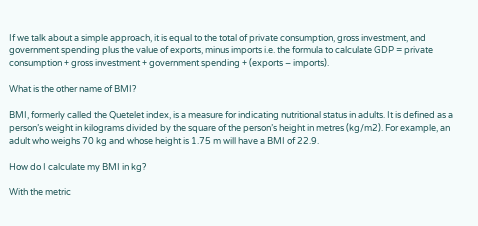If we talk about a simple approach, it is equal to the total of private consumption, gross investment, and government spending plus the value of exports, minus imports i.e. the formula to calculate GDP = private consumption + gross investment + government spending + (exports – imports).

What is the other name of BMI?

BMI, formerly called the Quetelet index, is a measure for indicating nutritional status in adults. It is defined as a person’s weight in kilograms divided by the square of the person’s height in metres (kg/m2). For example, an adult who weighs 70 kg and whose height is 1.75 m will have a BMI of 22.9.

How do I calculate my BMI in kg?

With the metric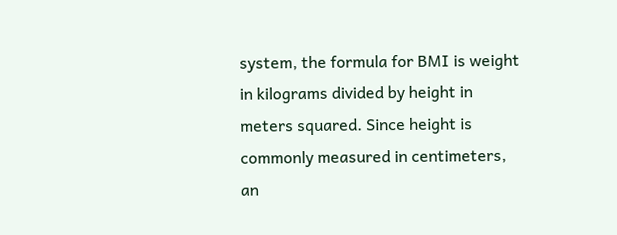system, the formula for BMI is weight in kilograms divided by height in meters squared. Since height is commonly measured in centimeters, an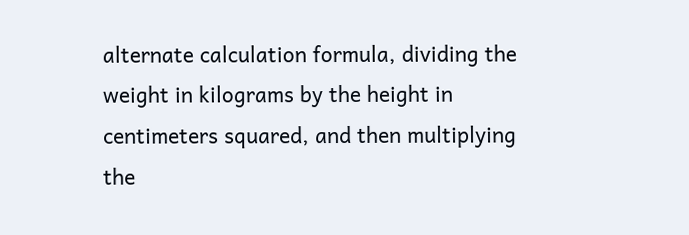alternate calculation formula, dividing the weight in kilograms by the height in centimeters squared, and then multiplying the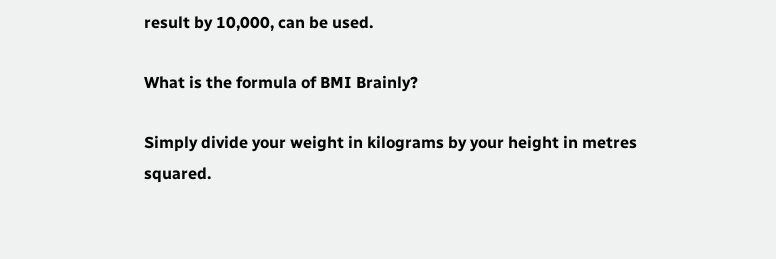result by 10,000, can be used.

What is the formula of BMI Brainly?

Simply divide your weight in kilograms by your height in metres squared.